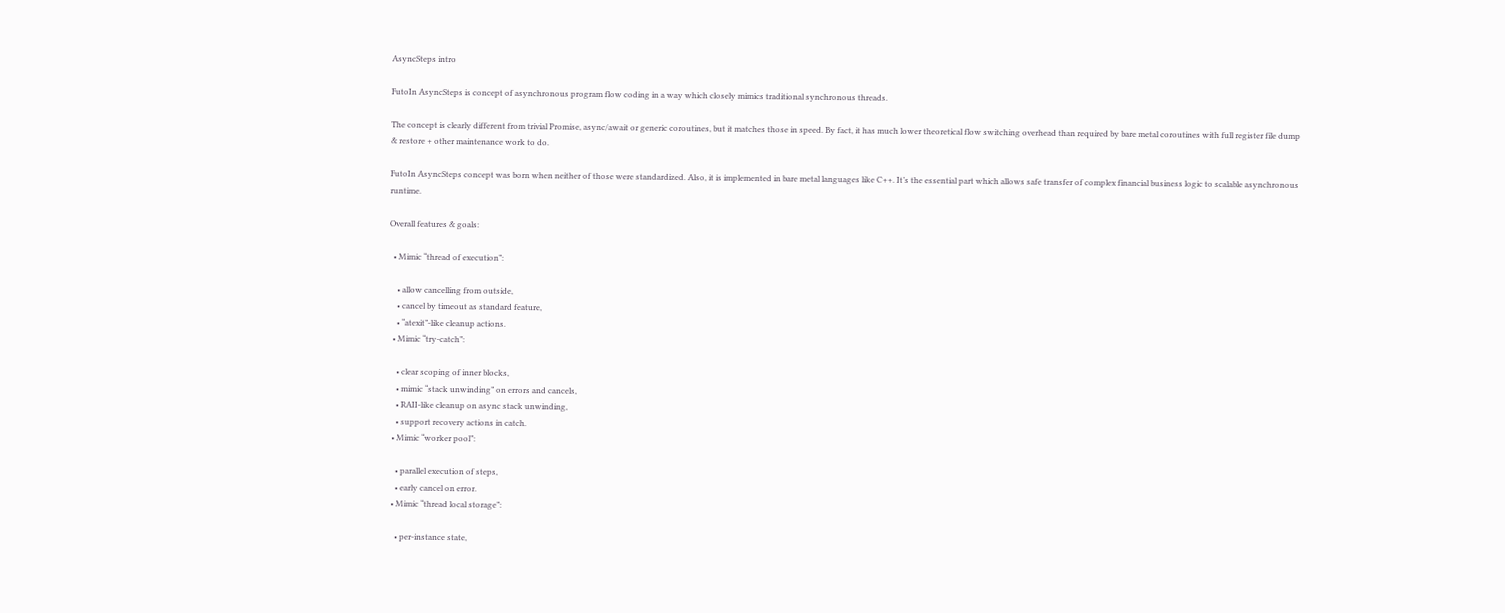AsyncSteps intro

FutoIn AsyncSteps is concept of asynchronous program flow coding in a way which closely mimics traditional synchronous threads.

The concept is clearly different from trivial Promise, async/await or generic coroutines, but it matches those in speed. By fact, it has much lower theoretical flow switching overhead than required by bare metal coroutines with full register file dump & restore + other maintenance work to do.

FutoIn AsyncSteps concept was born when neither of those were standardized. Also, it is implemented in bare metal languages like C++. It’s the essential part which allows safe transfer of complex financial business logic to scalable asynchronous runtime.

Overall features & goals:

  • Mimic “thread of execution”:

    • allow cancelling from outside,
    • cancel by timeout as standard feature,
    • “atexit”-like cleanup actions.
  • Mimic “try-catch”:

    • clear scoping of inner blocks,
    • mimic “stack unwinding” on errors and cancels,
    • RAII-like cleanup on async stack unwinding,
    • support recovery actions in catch.
  • Mimic “worker pool”:

    • parallel execution of steps,
    • early cancel on error.
  • Mimic “thread local storage”:

    • per-instance state,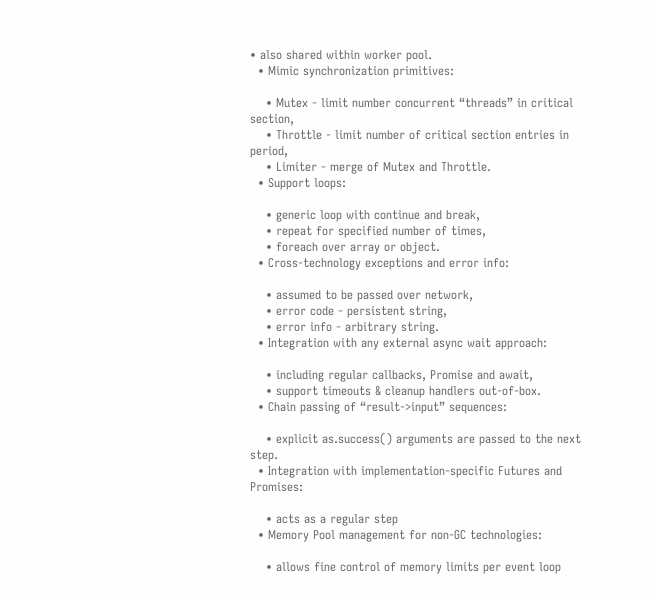• also shared within worker pool.
  • Mimic synchronization primitives:

    • Mutex - limit number concurrent “threads” in critical section,
    • Throttle - limit number of critical section entries in period,
    • Limiter - merge of Mutex and Throttle.
  • Support loops:

    • generic loop with continue and break,
    • repeat for specified number of times,
    • foreach over array or object.
  • Cross-technology exceptions and error info:

    • assumed to be passed over network,
    • error code - persistent string,
    • error info - arbitrary string.
  • Integration with any external async wait approach:

    • including regular callbacks, Promise and await,
    • support timeouts & cleanup handlers out-of-box.
  • Chain passing of “result->input” sequences:

    • explicit as.success() arguments are passed to the next step.
  • Integration with implementation-specific Futures and Promises:

    • acts as a regular step
  • Memory Pool management for non-GC technologies:

    • allows fine control of memory limits per event loop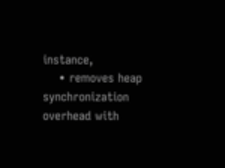instance,
    • removes heap synchronization overhead with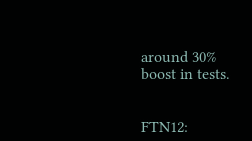around 30% boost in tests.


FTN12: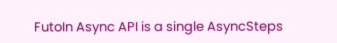FutoIn Async API is a single AsyncSteps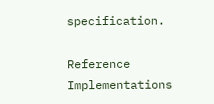specification.

Reference Implementations